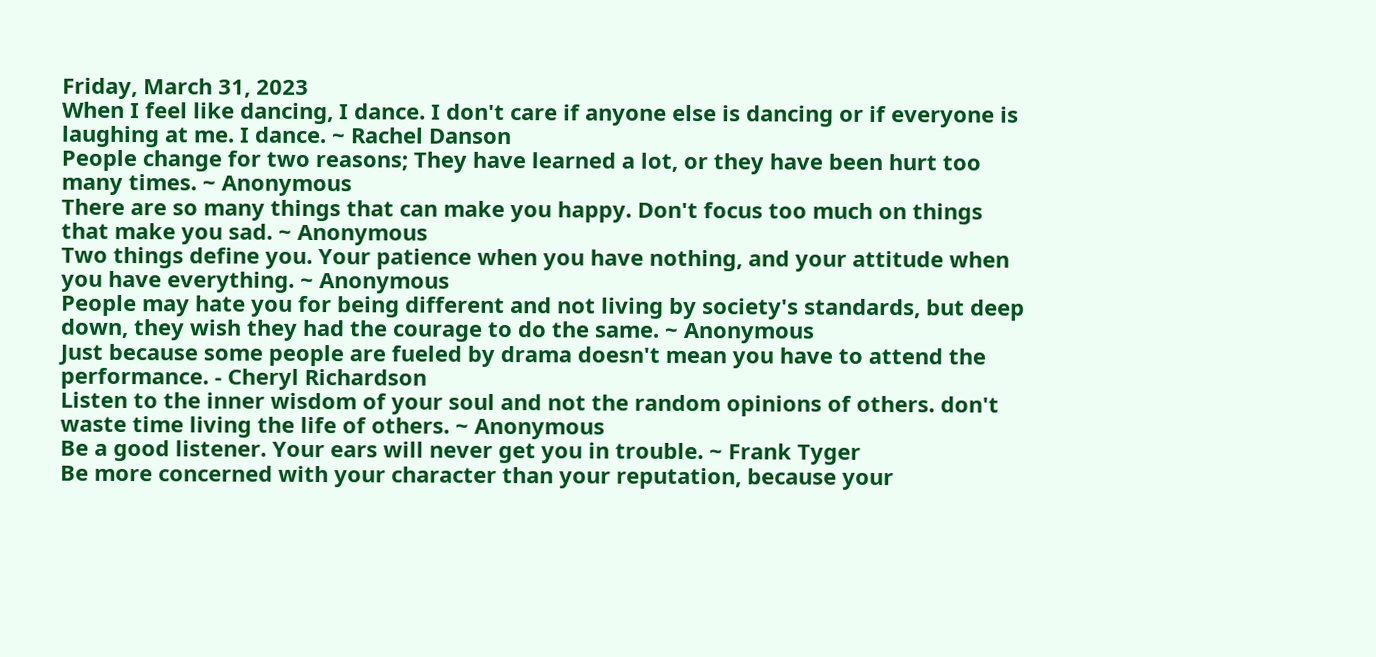Friday, March 31, 2023
When I feel like dancing, I dance. I don't care if anyone else is dancing or if everyone is laughing at me. I dance. ~ Rachel Danson
People change for two reasons; They have learned a lot, or they have been hurt too many times. ~ Anonymous
There are so many things that can make you happy. Don't focus too much on things that make you sad. ~ Anonymous
Two things define you. Your patience when you have nothing, and your attitude when you have everything. ~ Anonymous
People may hate you for being different and not living by society's standards, but deep down, they wish they had the courage to do the same. ~ Anonymous
Just because some people are fueled by drama doesn't mean you have to attend the performance. - Cheryl Richardson
Listen to the inner wisdom of your soul and not the random opinions of others. don't waste time living the life of others. ~ Anonymous
Be a good listener. Your ears will never get you in trouble. ~ Frank Tyger
Be more concerned with your character than your reputation, because your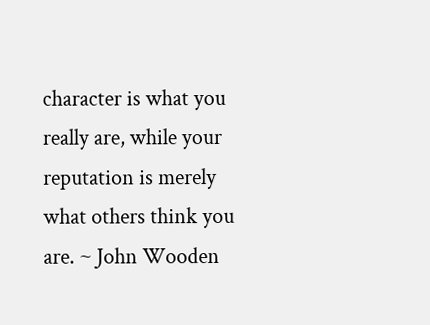character is what you really are, while your reputation is merely what others think you are. ~ John Wooden